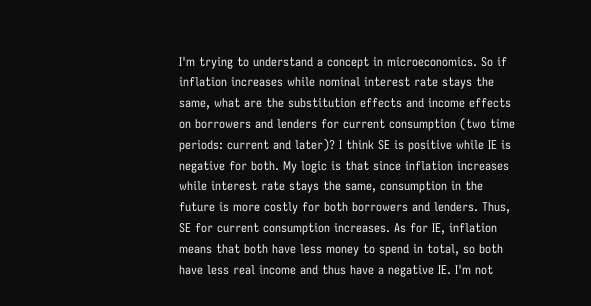I'm trying to understand a concept in microeconomics. So if inflation increases while nominal interest rate stays the same, what are the substitution effects and income effects on borrowers and lenders for current consumption (two time periods: current and later)? I think SE is positive while IE is negative for both. My logic is that since inflation increases while interest rate stays the same, consumption in the future is more costly for both borrowers and lenders. Thus, SE for current consumption increases. As for IE, inflation means that both have less money to spend in total, so both have less real income and thus have a negative IE. I'm not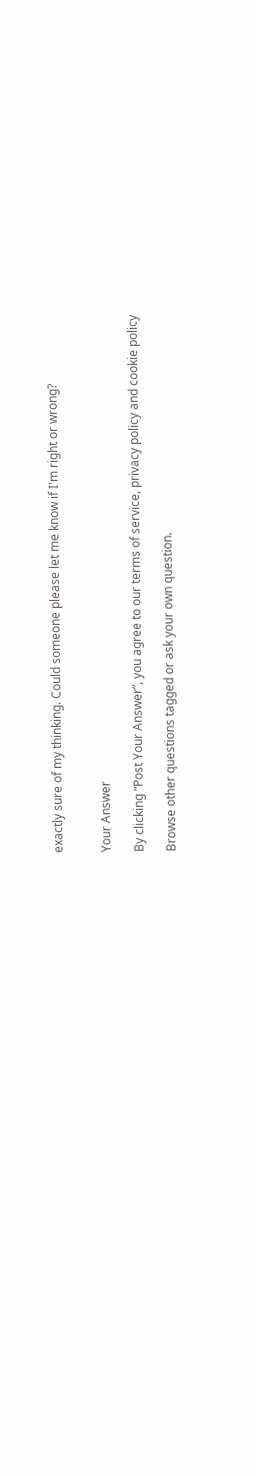exactly sure of my thinking. Could someone please let me know if I'm right or wrong?


Your Answer

By clicking “Post Your Answer”, you agree to our terms of service, privacy policy and cookie policy

Browse other questions tagged or ask your own question.